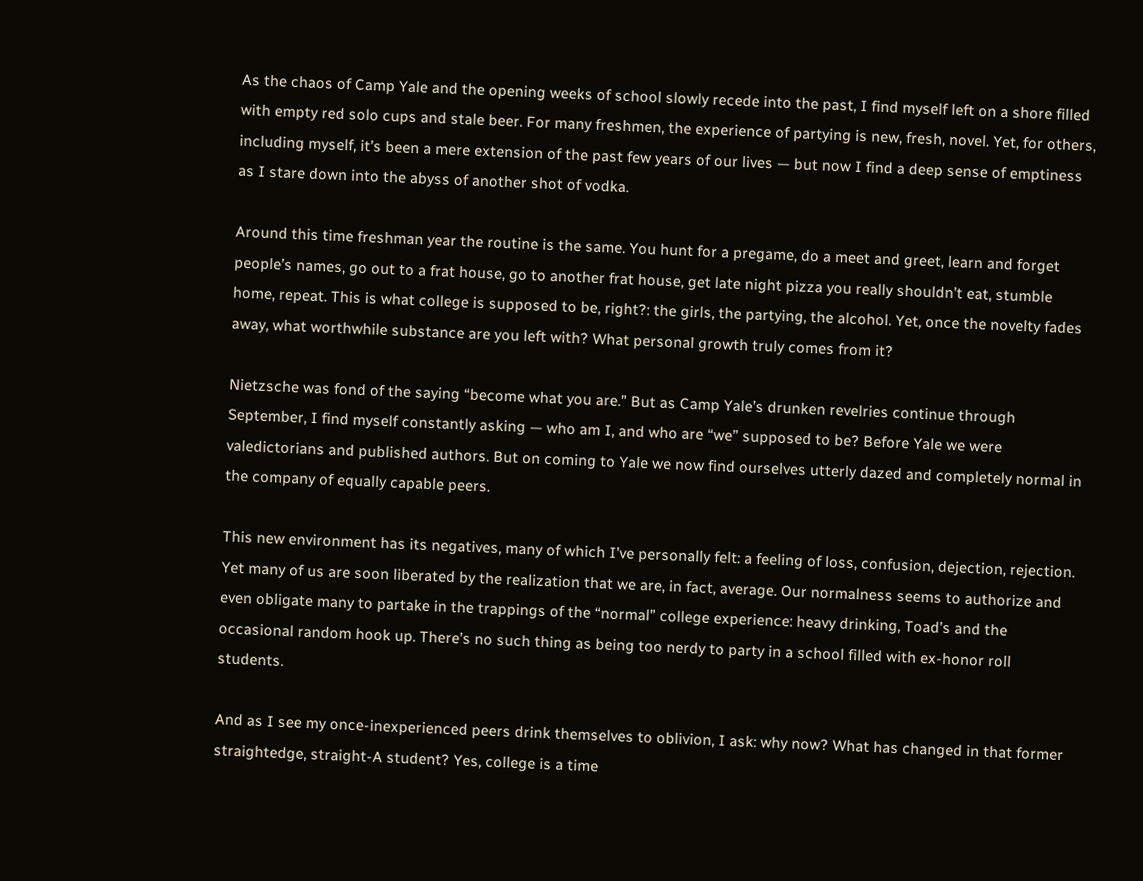As the chaos of Camp Yale and the opening weeks of school slowly recede into the past, I find myself left on a shore filled with empty red solo cups and stale beer. For many freshmen, the experience of partying is new, fresh, novel. Yet, for others, including myself, it’s been a mere extension of the past few years of our lives — but now I find a deep sense of emptiness as I stare down into the abyss of another shot of vodka.

Around this time freshman year the routine is the same. You hunt for a pregame, do a meet and greet, learn and forget people’s names, go out to a frat house, go to another frat house, get late night pizza you really shouldn’t eat, stumble home, repeat. This is what college is supposed to be, right?: the girls, the partying, the alcohol. Yet, once the novelty fades away, what worthwhile substance are you left with? What personal growth truly comes from it?

Nietzsche was fond of the saying “become what you are.” But as Camp Yale’s drunken revelries continue through September, I find myself constantly asking — who am I, and who are “we” supposed to be? Before Yale we were valedictorians and published authors. But on coming to Yale we now find ourselves utterly dazed and completely normal in the company of equally capable peers.

This new environment has its negatives, many of which I’ve personally felt: a feeling of loss, confusion, dejection, rejection. Yet many of us are soon liberated by the realization that we are, in fact, average. Our normalness seems to authorize and even obligate many to partake in the trappings of the “normal” college experience: heavy drinking, Toad’s and the occasional random hook up. There’s no such thing as being too nerdy to party in a school filled with ex-honor roll students.

And as I see my once-inexperienced peers drink themselves to oblivion, I ask: why now? What has changed in that former straightedge, straight-A student? Yes, college is a time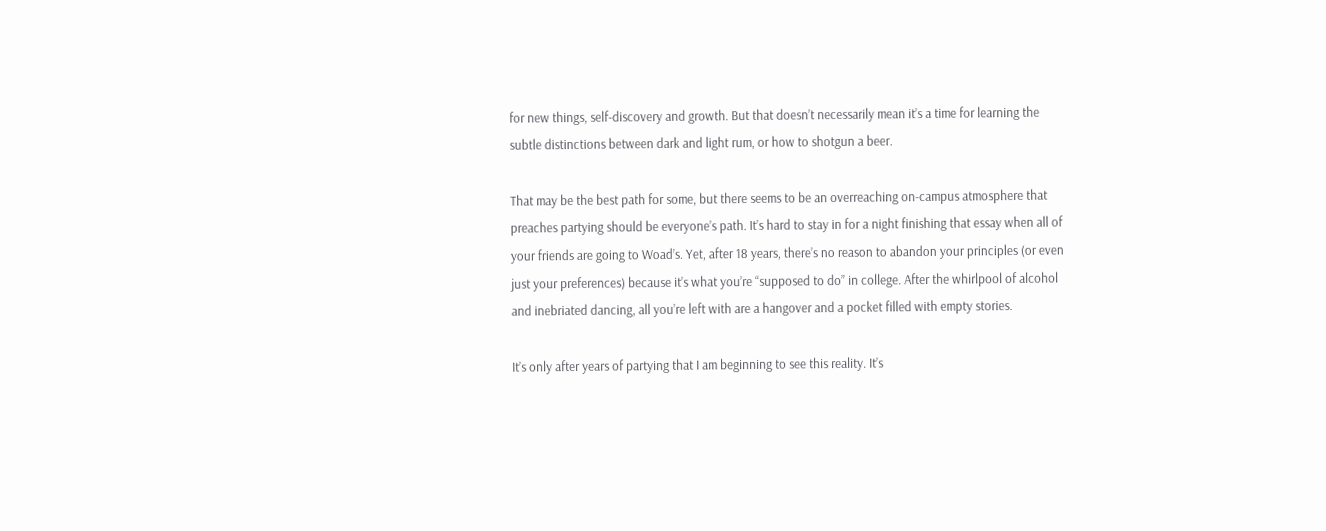for new things, self-discovery and growth. But that doesn’t necessarily mean it’s a time for learning the subtle distinctions between dark and light rum, or how to shotgun a beer.

That may be the best path for some, but there seems to be an overreaching on-campus atmosphere that preaches partying should be everyone’s path. It’s hard to stay in for a night finishing that essay when all of your friends are going to Woad’s. Yet, after 18 years, there’s no reason to abandon your principles (or even just your preferences) because it’s what you’re “supposed to do” in college. After the whirlpool of alcohol and inebriated dancing, all you’re left with are a hangover and a pocket filled with empty stories.

It’s only after years of partying that I am beginning to see this reality. It’s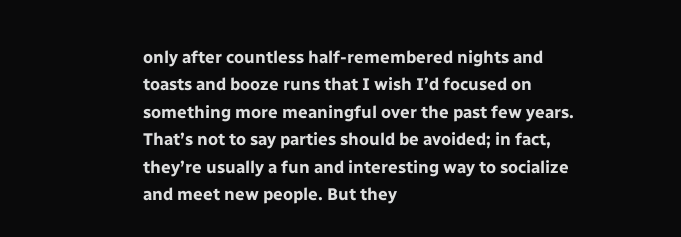only after countless half-remembered nights and toasts and booze runs that I wish I’d focused on something more meaningful over the past few years. That’s not to say parties should be avoided; in fact, they’re usually a fun and interesting way to socialize and meet new people. But they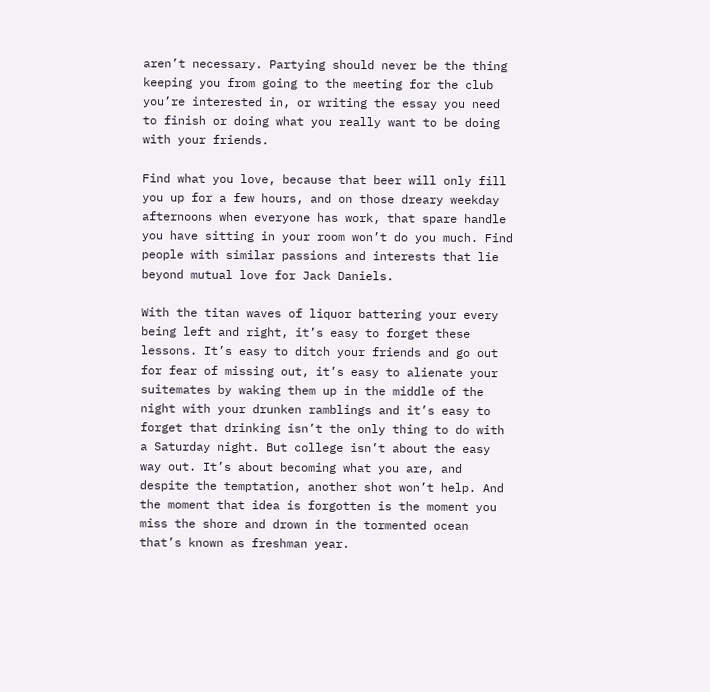aren’t necessary. Partying should never be the thing keeping you from going to the meeting for the club you’re interested in, or writing the essay you need to finish or doing what you really want to be doing with your friends.

Find what you love, because that beer will only fill you up for a few hours, and on those dreary weekday afternoons when everyone has work, that spare handle you have sitting in your room won’t do you much. Find people with similar passions and interests that lie beyond mutual love for Jack Daniels.

With the titan waves of liquor battering your every being left and right, it’s easy to forget these lessons. It’s easy to ditch your friends and go out for fear of missing out, it’s easy to alienate your suitemates by waking them up in the middle of the night with your drunken ramblings and it’s easy to forget that drinking isn’t the only thing to do with a Saturday night. But college isn’t about the easy way out. It’s about becoming what you are, and despite the temptation, another shot won’t help. And the moment that idea is forgotten is the moment you miss the shore and drown in the tormented ocean that’s known as freshman year.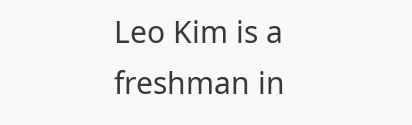Leo Kim is a freshman in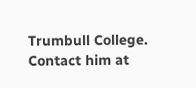Trumbull College. Contact him at